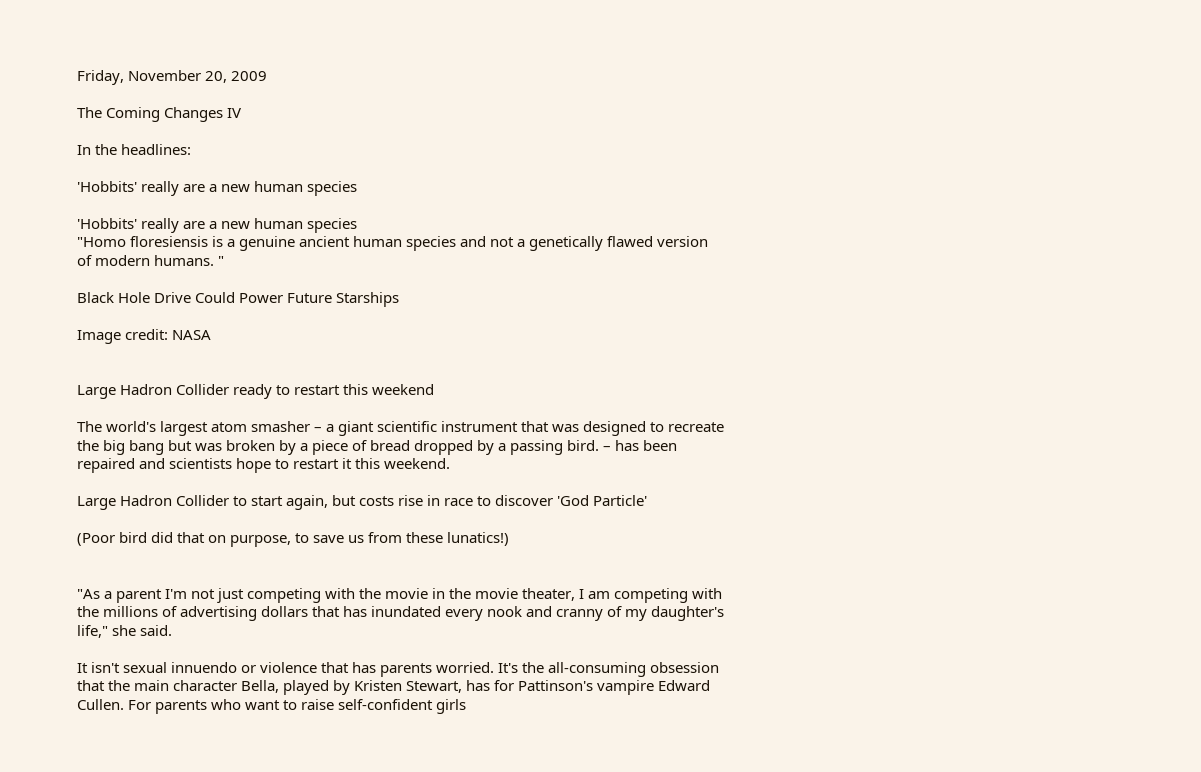Friday, November 20, 2009

The Coming Changes IV

In the headlines:

'Hobbits' really are a new human species

'Hobbits' really are a new human species
"Homo floresiensis is a genuine ancient human species and not a genetically flawed version of modern humans. "

Black Hole Drive Could Power Future Starships

Image credit: NASA


Large Hadron Collider ready to restart this weekend

The world's largest atom smasher – a giant scientific instrument that was designed to recreate the big bang but was broken by a piece of bread dropped by a passing bird. – has been repaired and scientists hope to restart it this weekend.

Large Hadron Collider to start again, but costs rise in race to discover 'God Particle'

(Poor bird did that on purpose, to save us from these lunatics!)


"As a parent I'm not just competing with the movie in the movie theater, I am competing with the millions of advertising dollars that has inundated every nook and cranny of my daughter's life," she said.

It isn't sexual innuendo or violence that has parents worried. It's the all-consuming obsession that the main character Bella, played by Kristen Stewart, has for Pattinson's vampire Edward Cullen. For parents who want to raise self-confident girls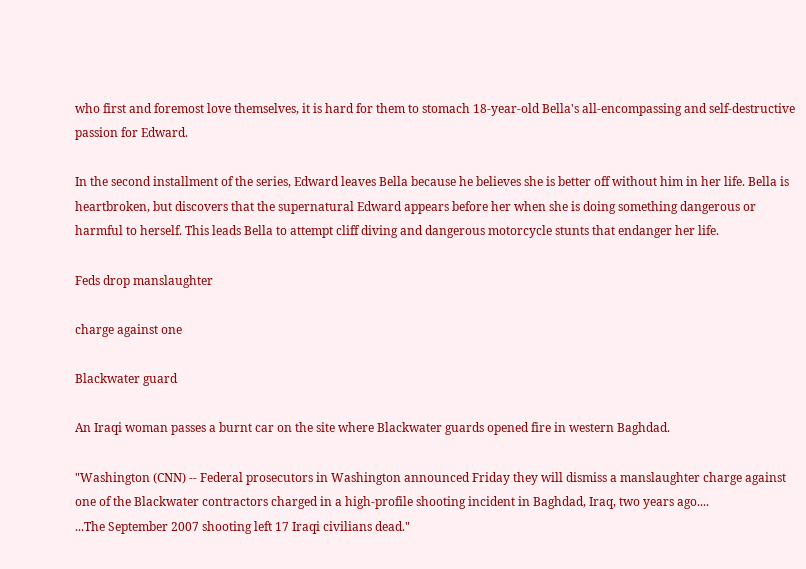who first and foremost love themselves, it is hard for them to stomach 18-year-old Bella's all-encompassing and self-destructive passion for Edward.

In the second installment of the series, Edward leaves Bella because he believes she is better off without him in her life. Bella is heartbroken, but discovers that the supernatural Edward appears before her when she is doing something dangerous or harmful to herself. This leads Bella to attempt cliff diving and dangerous motorcycle stunts that endanger her life.

Feds drop manslaughter

charge against one

Blackwater guard

An Iraqi woman passes a burnt car on the site where Blackwater guards opened fire in western Baghdad.

"Washington (CNN) -- Federal prosecutors in Washington announced Friday they will dismiss a manslaughter charge against one of the Blackwater contractors charged in a high-profile shooting incident in Baghdad, Iraq, two years ago....
...The September 2007 shooting left 17 Iraqi civilians dead."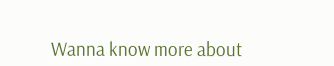Wanna know more about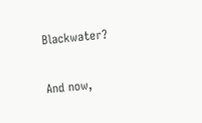Blackwater?

And now,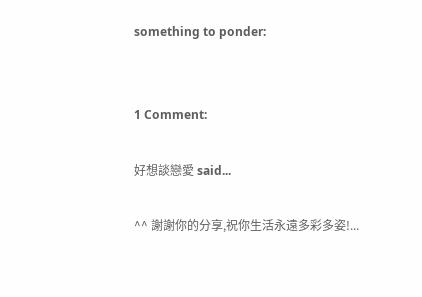something to ponder:


1 Comment:

好想談戀愛 said...

^^ 謝謝你的分享,祝你生活永遠多彩多姿!...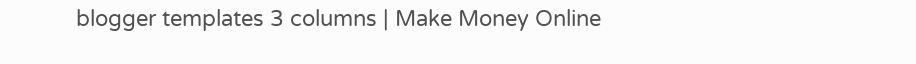blogger templates 3 columns | Make Money Online